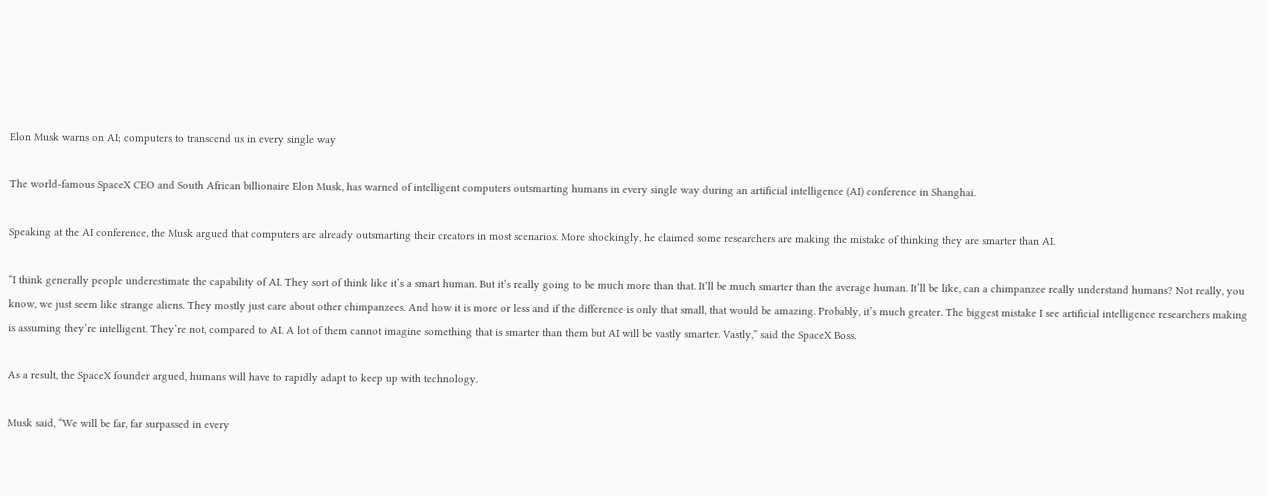Elon Musk warns on AI; computers to transcend us in every single way

The world-famous SpaceX CEO and South African billionaire Elon Musk, has warned of intelligent computers outsmarting humans in every single way during an artificial intelligence (AI) conference in Shanghai.

Speaking at the AI conference, the Musk argued that computers are already outsmarting their creators in most scenarios. More shockingly, he claimed some researchers are making the mistake of thinking they are smarter than AI.

“I think generally people underestimate the capability of AI. They sort of think like it’s a smart human. But it’s really going to be much more than that. It’ll be much smarter than the average human. It’ll be like, can a chimpanzee really understand humans? Not really, you know, we just seem like strange aliens. They mostly just care about other chimpanzees. And how it is more or less and if the difference is only that small, that would be amazing. Probably, it’s much greater. The biggest mistake I see artificial intelligence researchers making is assuming they’re intelligent. They’re not, compared to AI. A lot of them cannot imagine something that is smarter than them but AI will be vastly smarter. Vastly,” said the SpaceX Boss.

As a result, the SpaceX founder argued, humans will have to rapidly adapt to keep up with technology.

Musk said, “We will be far, far surpassed in every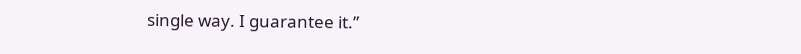single way. I guarantee it.”